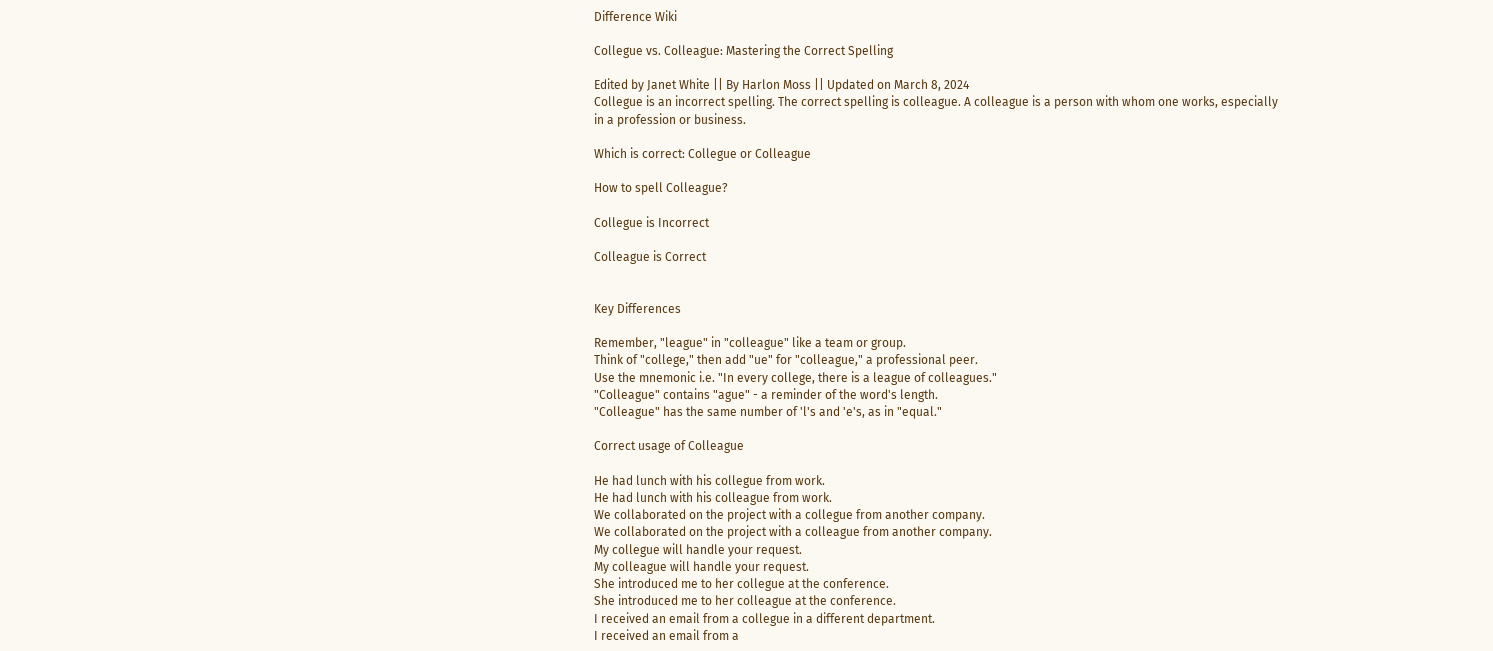Difference Wiki

Collegue vs. Colleague: Mastering the Correct Spelling

Edited by Janet White || By Harlon Moss || Updated on March 8, 2024
Collegue is an incorrect spelling. The correct spelling is colleague. A colleague is a person with whom one works, especially in a profession or business.

Which is correct: Collegue or Colleague

How to spell Colleague?

Collegue is Incorrect

Colleague is Correct


Key Differences

Remember, "league" in "colleague" like a team or group.
Think of "college," then add "ue" for "colleague," a professional peer.
Use the mnemonic i.e. "In every college, there is a league of colleagues."
"Colleague" contains "ague" - a reminder of the word's length.
"Colleague" has the same number of 'l's and 'e's, as in "equal."

Correct usage of Colleague

He had lunch with his collegue from work.
He had lunch with his colleague from work.
We collaborated on the project with a collegue from another company.
We collaborated on the project with a colleague from another company.
My collegue will handle your request.
My colleague will handle your request.
She introduced me to her collegue at the conference.
She introduced me to her colleague at the conference.
I received an email from a collegue in a different department.
I received an email from a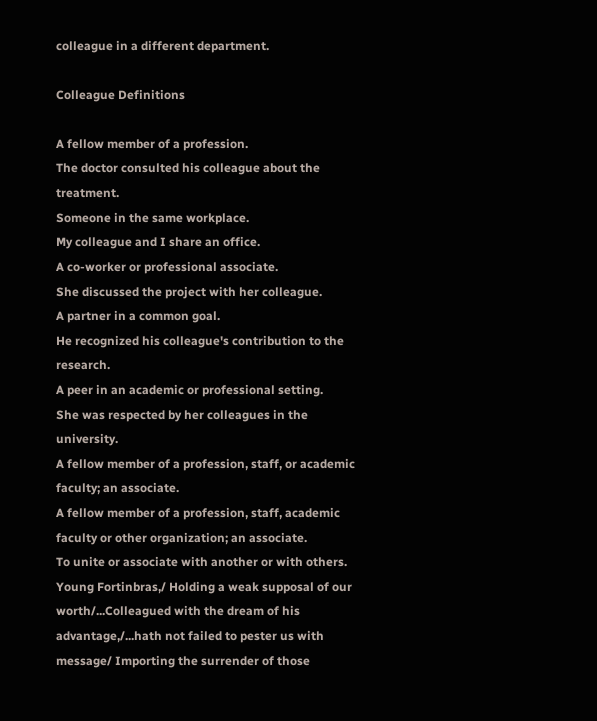colleague in a different department.

Colleague Definitions

A fellow member of a profession.
The doctor consulted his colleague about the treatment.
Someone in the same workplace.
My colleague and I share an office.
A co-worker or professional associate.
She discussed the project with her colleague.
A partner in a common goal.
He recognized his colleague's contribution to the research.
A peer in an academic or professional setting.
She was respected by her colleagues in the university.
A fellow member of a profession, staff, or academic faculty; an associate.
A fellow member of a profession, staff, academic faculty or other organization; an associate.
To unite or associate with another or with others.
Young Fortinbras,/ Holding a weak supposal of our worth/...Colleagued with the dream of his advantage,/...hath not failed to pester us with message/ Importing the surrender of those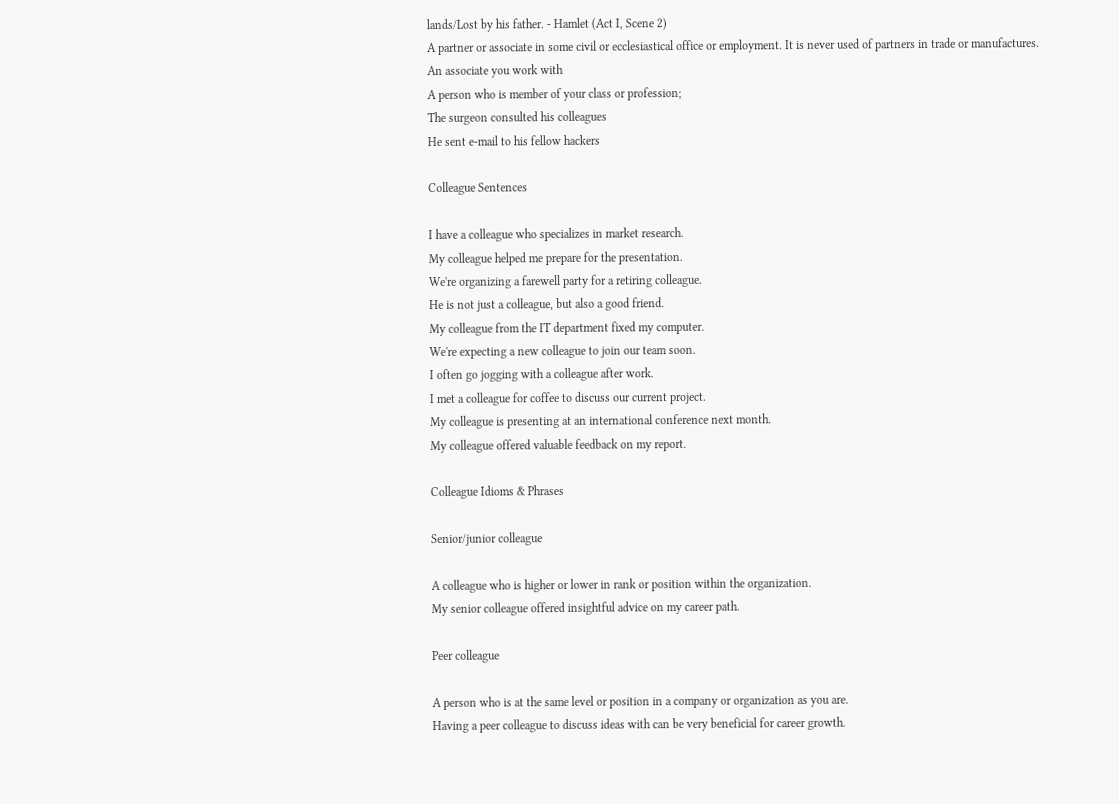lands/Lost by his father. - Hamlet (Act I, Scene 2)
A partner or associate in some civil or ecclesiastical office or employment. It is never used of partners in trade or manufactures.
An associate you work with
A person who is member of your class or profession;
The surgeon consulted his colleagues
He sent e-mail to his fellow hackers

Colleague Sentences

I have a colleague who specializes in market research.
My colleague helped me prepare for the presentation.
We're organizing a farewell party for a retiring colleague.
He is not just a colleague, but also a good friend.
My colleague from the IT department fixed my computer.
We're expecting a new colleague to join our team soon.
I often go jogging with a colleague after work.
I met a colleague for coffee to discuss our current project.
My colleague is presenting at an international conference next month.
My colleague offered valuable feedback on my report.

Colleague Idioms & Phrases

Senior/junior colleague

A colleague who is higher or lower in rank or position within the organization.
My senior colleague offered insightful advice on my career path.

Peer colleague

A person who is at the same level or position in a company or organization as you are.
Having a peer colleague to discuss ideas with can be very beneficial for career growth.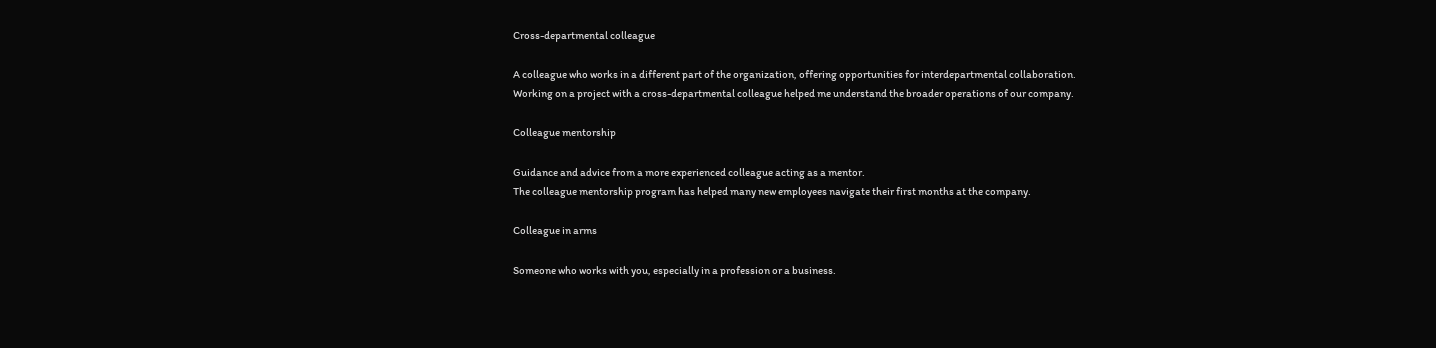Cross-departmental colleague

A colleague who works in a different part of the organization, offering opportunities for interdepartmental collaboration.
Working on a project with a cross-departmental colleague helped me understand the broader operations of our company.

Colleague mentorship

Guidance and advice from a more experienced colleague acting as a mentor.
The colleague mentorship program has helped many new employees navigate their first months at the company.

Colleague in arms

Someone who works with you, especially in a profession or a business.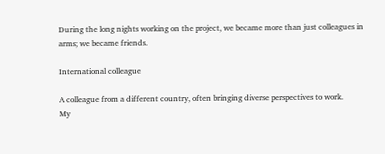During the long nights working on the project, we became more than just colleagues in arms; we became friends.

International colleague

A colleague from a different country, often bringing diverse perspectives to work.
My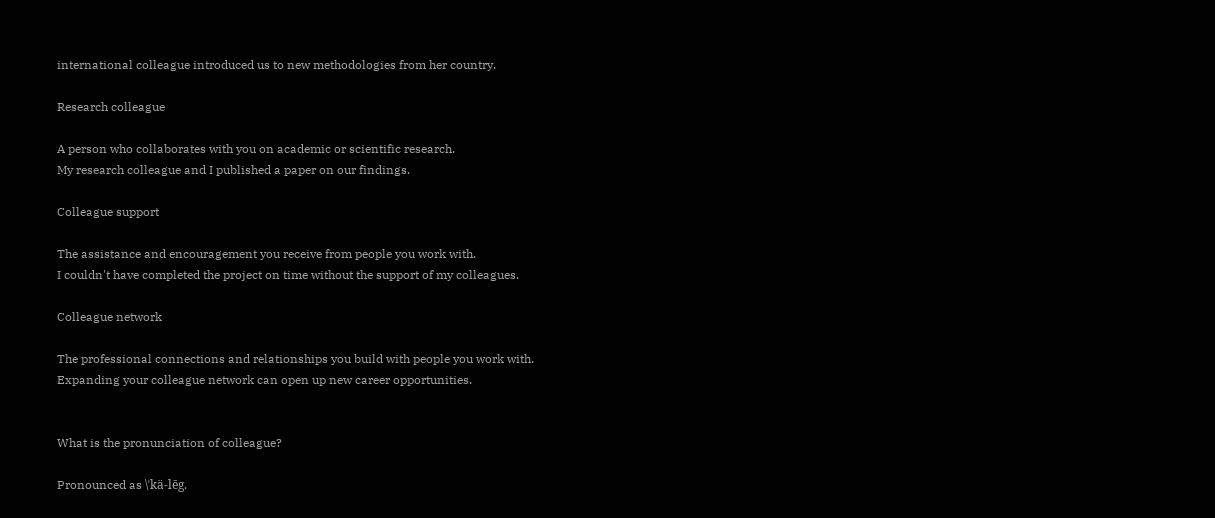international colleague introduced us to new methodologies from her country.

Research colleague

A person who collaborates with you on academic or scientific research.
My research colleague and I published a paper on our findings.

Colleague support

The assistance and encouragement you receive from people you work with.
I couldn't have completed the project on time without the support of my colleagues.

Colleague network

The professional connections and relationships you build with people you work with.
Expanding your colleague network can open up new career opportunities.


What is the pronunciation of colleague?

Pronounced as \ˈkä-lēg.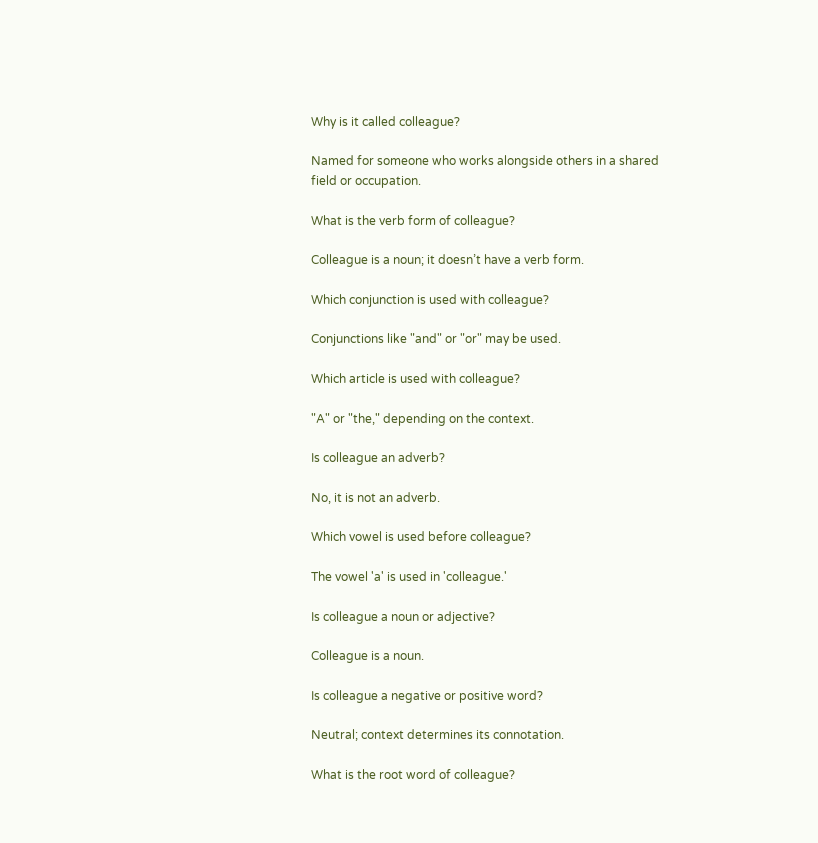Why is it called colleague?

Named for someone who works alongside others in a shared field or occupation.

What is the verb form of colleague?

Colleague is a noun; it doesn’t have a verb form.

Which conjunction is used with colleague?

Conjunctions like "and" or "or" may be used.

Which article is used with colleague?

"A" or "the," depending on the context.

Is colleague an adverb?

No, it is not an adverb.

Which vowel is used before colleague?

The vowel 'a' is used in 'colleague.'

Is colleague a noun or adjective?

Colleague is a noun.

Is colleague a negative or positive word?

Neutral; context determines its connotation.

What is the root word of colleague?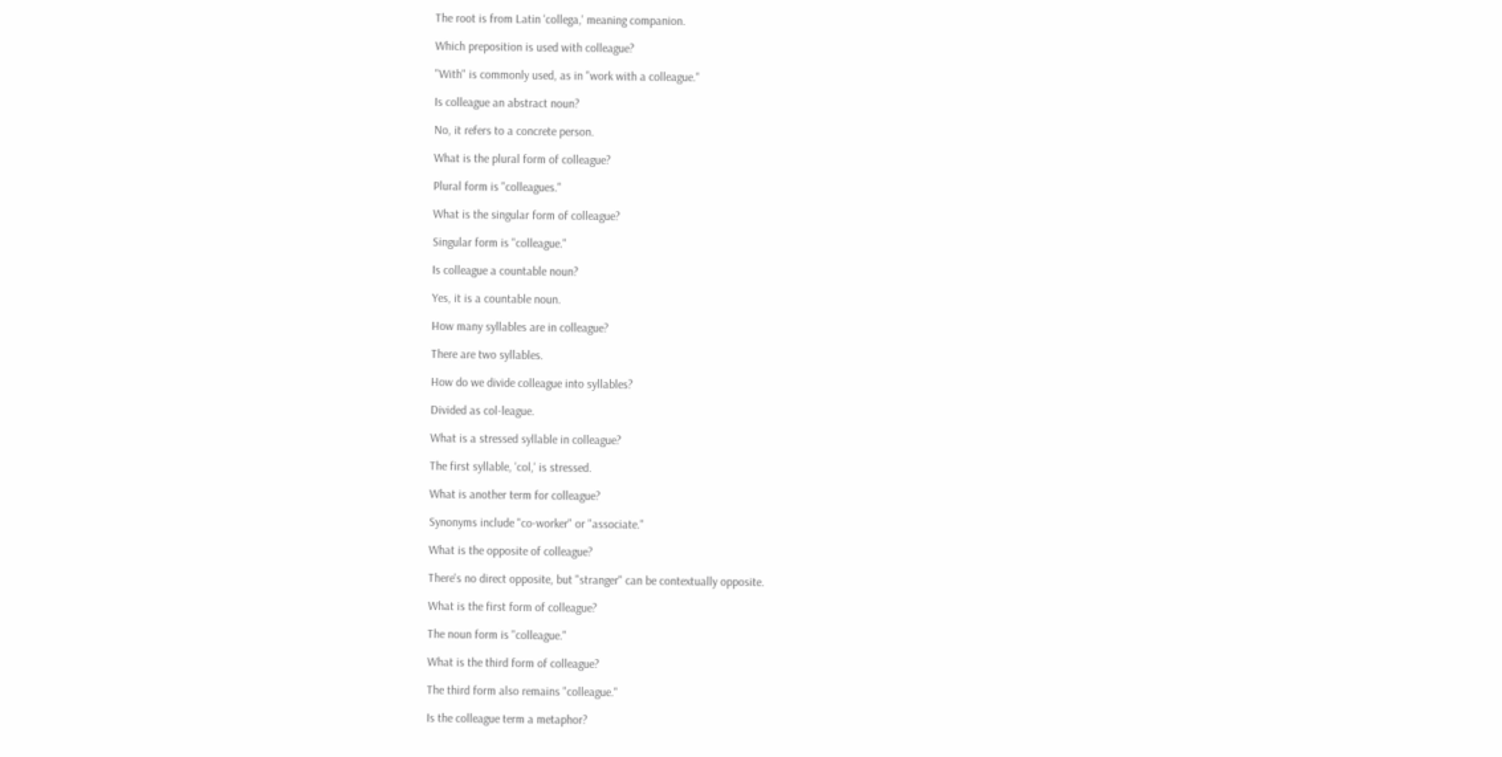The root is from Latin 'collega,' meaning companion.

Which preposition is used with colleague?

"With" is commonly used, as in "work with a colleague."

Is colleague an abstract noun?

No, it refers to a concrete person.

What is the plural form of colleague?

Plural form is "colleagues."

What is the singular form of colleague?

Singular form is "colleague."

Is colleague a countable noun?

Yes, it is a countable noun.

How many syllables are in colleague?

There are two syllables.

How do we divide colleague into syllables?

Divided as col-league.

What is a stressed syllable in colleague?

The first syllable, 'col,' is stressed.

What is another term for colleague?

Synonyms include "co-worker" or "associate."

What is the opposite of colleague?

There's no direct opposite, but "stranger" can be contextually opposite.

What is the first form of colleague?

The noun form is "colleague."

What is the third form of colleague?

The third form also remains "colleague."

Is the colleague term a metaphor?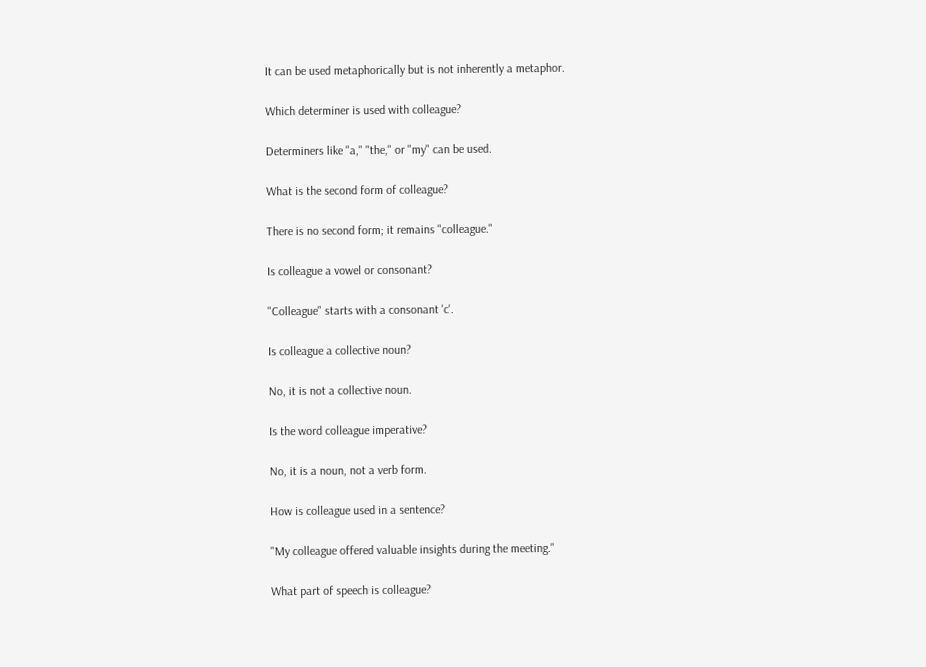It can be used metaphorically but is not inherently a metaphor.

Which determiner is used with colleague?

Determiners like "a," "the," or "my" can be used.

What is the second form of colleague?

There is no second form; it remains "colleague."

Is colleague a vowel or consonant?

"Colleague" starts with a consonant 'c'.

Is colleague a collective noun?

No, it is not a collective noun.

Is the word colleague imperative?

No, it is a noun, not a verb form.

How is colleague used in a sentence?

"My colleague offered valuable insights during the meeting."

What part of speech is colleague?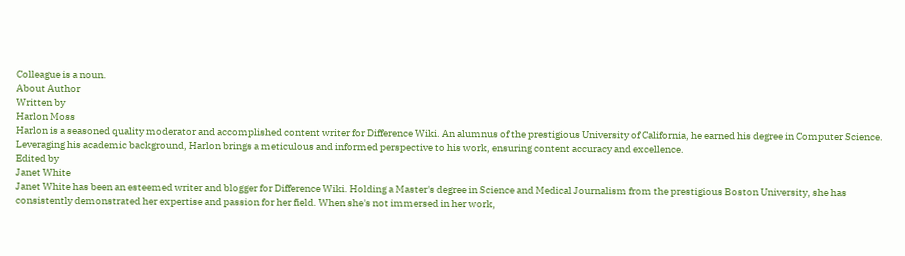Colleague is a noun.
About Author
Written by
Harlon Moss
Harlon is a seasoned quality moderator and accomplished content writer for Difference Wiki. An alumnus of the prestigious University of California, he earned his degree in Computer Science. Leveraging his academic background, Harlon brings a meticulous and informed perspective to his work, ensuring content accuracy and excellence.
Edited by
Janet White
Janet White has been an esteemed writer and blogger for Difference Wiki. Holding a Master's degree in Science and Medical Journalism from the prestigious Boston University, she has consistently demonstrated her expertise and passion for her field. When she's not immersed in her work,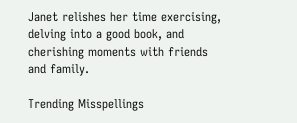Janet relishes her time exercising, delving into a good book, and cherishing moments with friends and family.

Trending Misspellings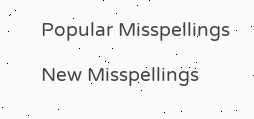Popular Misspellings

New Misspellings